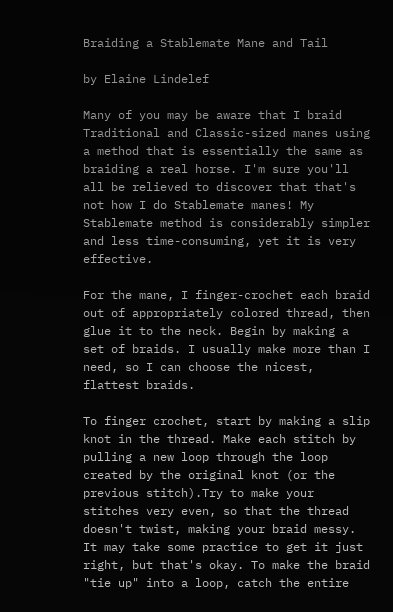Braiding a Stablemate Mane and Tail

by Elaine Lindelef

Many of you may be aware that I braid Traditional and Classic-sized manes using a method that is essentially the same as braiding a real horse. I'm sure you'll all be relieved to discover that that's not how I do Stablemate manes! My Stablemate method is considerably simpler and less time-consuming, yet it is very effective.

For the mane, I finger-crochet each braid out of appropriately colored thread, then glue it to the neck. Begin by making a set of braids. I usually make more than I need, so I can choose the nicest, flattest braids.

To finger crochet, start by making a slip knot in the thread. Make each stitch by pulling a new loop through the loop created by the original knot (or the previous stitch).Try to make your stitches very even, so that the thread doesn't twist, making your braid messy. It may take some practice to get it just right, but that's okay. To make the braid "tie up" into a loop, catch the entire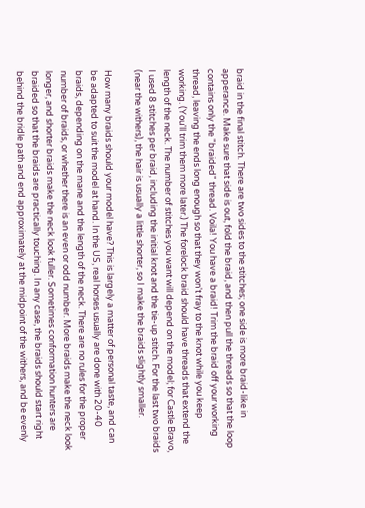braid in the final stitch. There are two sides to the stitches; one side is more braid-like in apperance. Make sure that side is out, fold the braid, and then pull the threads so that the loop contains only the "braided" thread. Voila! You have a braid! Trim the braid off your working thread, leaving the ends long enough so that they won't fray to the knot while you keep working. (You'll trim them more later.) The forelock braid should have threads that extend the length of the neck. The number of stitches you want will depend on the model; for Castle Bravo, I used 8 stitches per braid, including the initial knot and the tie-up stitch. For the last two braids (near the withers), the hair is usually a little shorter, so I make the braids slightly smaller.

How many braids should your model have? This is largely a matter of personal taste, and can be adapted to suit the model at hand. In the US, real horses usually are done with 20-40 braids, depending on the mane and the length of the neck. There are no rules for the proper number of braids, or whether there is an even or odd number. More braids make the neck look longer, and shorter braids make the neck look fuller. Sometimes conformation hunters are braided so that the braids are practically touching. In any case, the braids should start right behind the bridle path and end approximately at the midpoint of the withers, and be evenly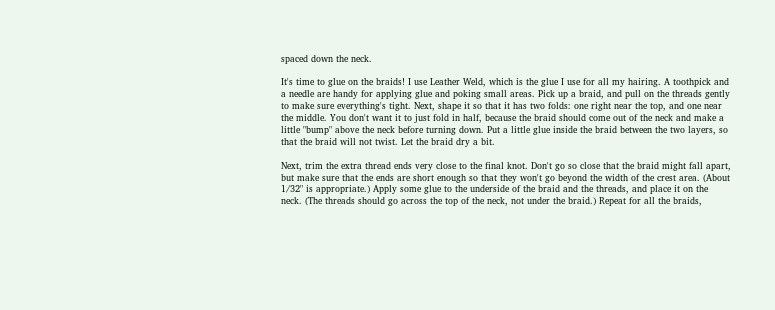spaced down the neck.

It's time to glue on the braids! I use Leather Weld, which is the glue I use for all my hairing. A toothpick and a needle are handy for applying glue and poking small areas. Pick up a braid, and pull on the threads gently to make sure everything's tight. Next, shape it so that it has two folds: one right near the top, and one near the middle. You don't want it to just fold in half, because the braid should come out of the neck and make a little "bump" above the neck before turning down. Put a little glue inside the braid between the two layers, so that the braid will not twist. Let the braid dry a bit.

Next, trim the extra thread ends very close to the final knot. Don't go so close that the braid might fall apart, but make sure that the ends are short enough so that they won't go beyond the width of the crest area. (About 1/32" is appropriate.) Apply some glue to the underside of the braid and the threads, and place it on the neck. (The threads should go across the top of the neck, not under the braid.) Repeat for all the braids,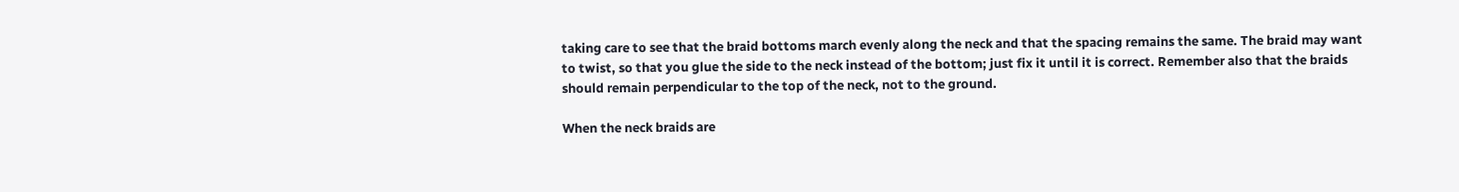taking care to see that the braid bottoms march evenly along the neck and that the spacing remains the same. The braid may want to twist, so that you glue the side to the neck instead of the bottom; just fix it until it is correct. Remember also that the braids should remain perpendicular to the top of the neck, not to the ground.

When the neck braids are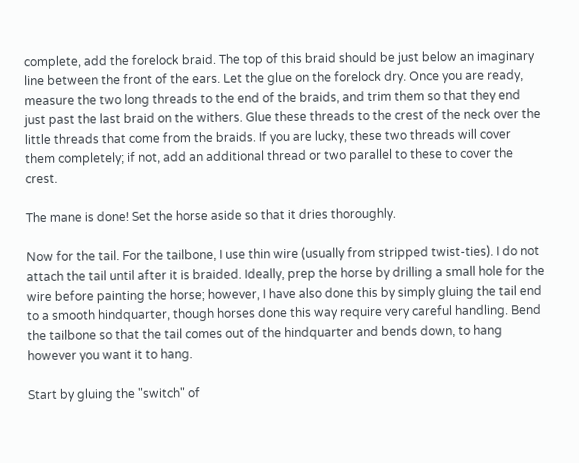complete, add the forelock braid. The top of this braid should be just below an imaginary line between the front of the ears. Let the glue on the forelock dry. Once you are ready, measure the two long threads to the end of the braids, and trim them so that they end just past the last braid on the withers. Glue these threads to the crest of the neck over the little threads that come from the braids. If you are lucky, these two threads will cover them completely; if not, add an additional thread or two parallel to these to cover the crest.

The mane is done! Set the horse aside so that it dries thoroughly.

Now for the tail. For the tailbone, I use thin wire (usually from stripped twist-ties). I do not attach the tail until after it is braided. Ideally, prep the horse by drilling a small hole for the wire before painting the horse; however, I have also done this by simply gluing the tail end to a smooth hindquarter, though horses done this way require very careful handling. Bend the tailbone so that the tail comes out of the hindquarter and bends down, to hang however you want it to hang.

Start by gluing the "switch" of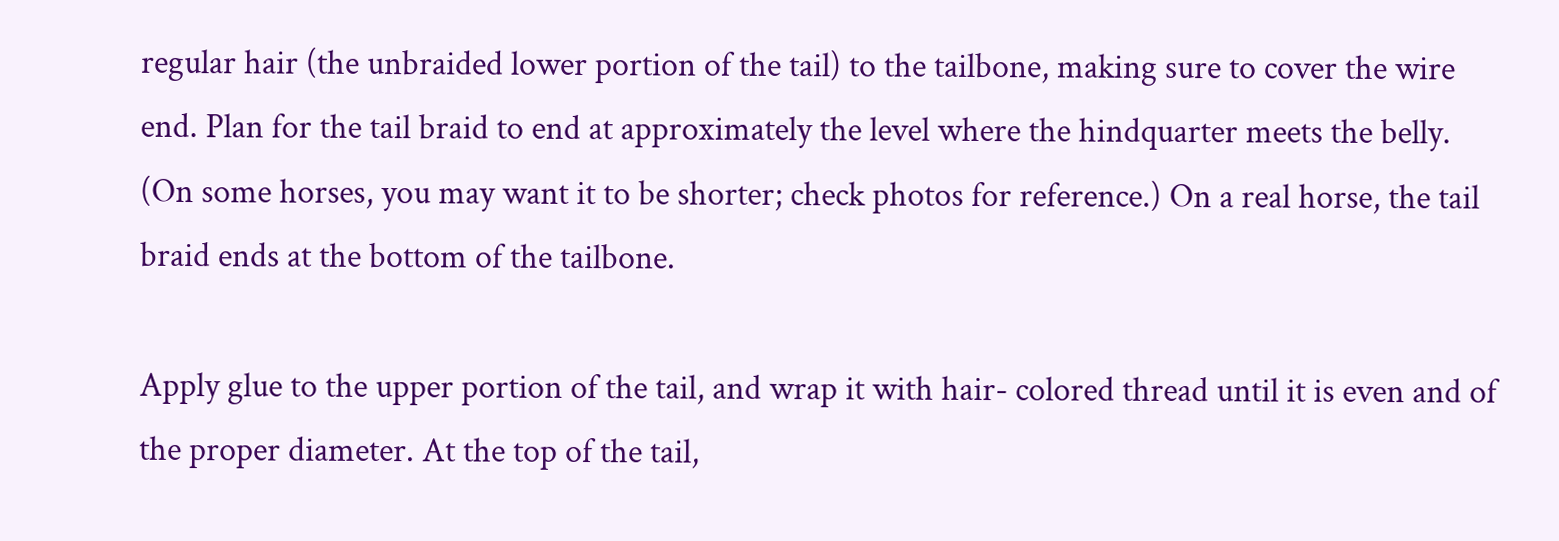regular hair (the unbraided lower portion of the tail) to the tailbone, making sure to cover the wire end. Plan for the tail braid to end at approximately the level where the hindquarter meets the belly. (On some horses, you may want it to be shorter; check photos for reference.) On a real horse, the tail braid ends at the bottom of the tailbone.

Apply glue to the upper portion of the tail, and wrap it with hair- colored thread until it is even and of the proper diameter. At the top of the tail,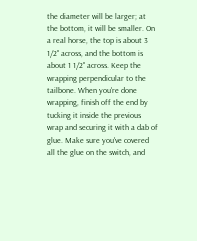the diameter will be larger; at the bottom, it will be smaller. On a real horse, the top is about 3 1/2" across, and the bottom is about 1 1/2" across. Keep the wrapping perpendicular to the tailbone. When you're done wrapping, finish off the end by tucking it inside the previous wrap and securing it with a dab of glue. Make sure you've covered all the glue on the switch, and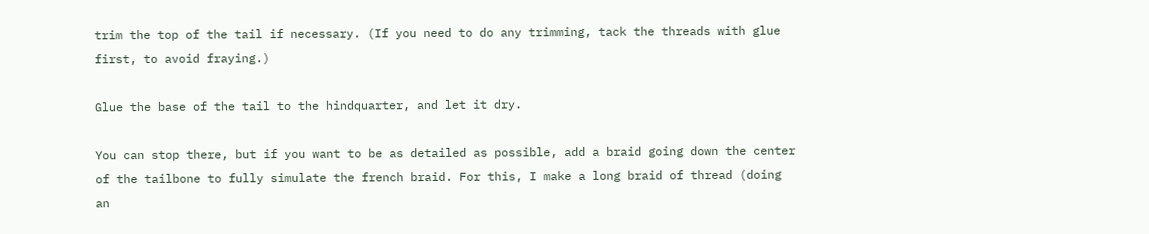trim the top of the tail if necessary. (If you need to do any trimming, tack the threads with glue first, to avoid fraying.)

Glue the base of the tail to the hindquarter, and let it dry.

You can stop there, but if you want to be as detailed as possible, add a braid going down the center of the tailbone to fully simulate the french braid. For this, I make a long braid of thread (doing an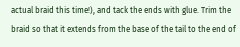actual braid this time!), and tack the ends with glue. Trim the braid so that it extends from the base of the tail to the end of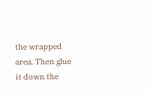the wrapped area. Then glue it down the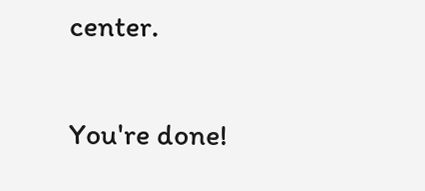center.

You're done!